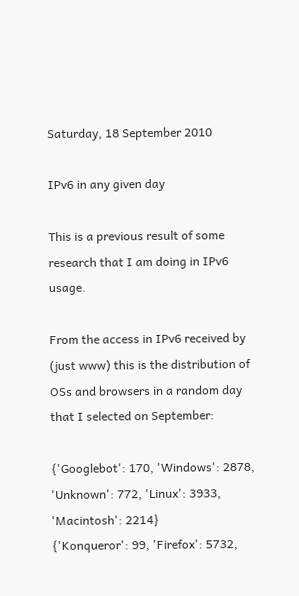Saturday, 18 September 2010

IPv6 in any given day

This is a previous result of some research that I am doing in IPv6 usage.

From the access in IPv6 received by (just www) this is the distribution of OSs and browsers in a random day that I selected on September:

{'Googlebot': 170, 'Windows': 2878, 'Unknown': 772, 'Linux': 3933, 'Macintosh': 2214}
{'Konqueror': 99, 'Firefox': 5732,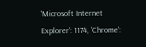'Microsoft Internet Explorer': 1174, 'Chrome':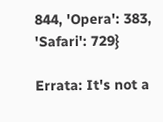844, 'Opera': 383, 'Safari': 729}

Errata: It's not a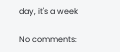day, it's a week

No comments: